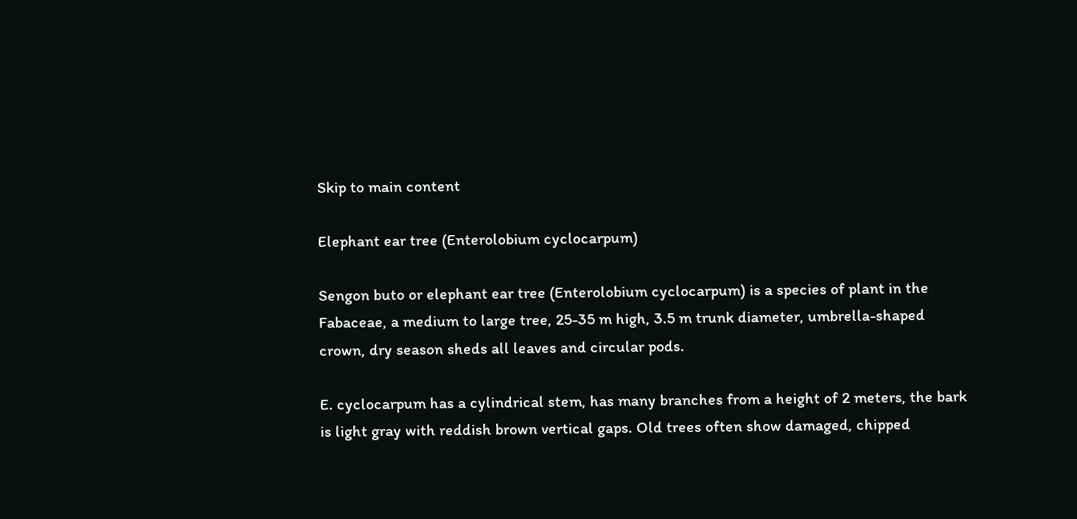Skip to main content

Elephant ear tree (Enterolobium cyclocarpum)

Sengon buto or elephant ear tree (Enterolobium cyclocarpum) is a species of plant in the Fabaceae, a medium to large tree, 25-35 m high, 3.5 m trunk diameter, umbrella-shaped crown, dry season sheds all leaves and circular pods.

E. cyclocarpum has a cylindrical stem, has many branches from a height of 2 meters, the bark is light gray with reddish brown vertical gaps. Old trees often show damaged, chipped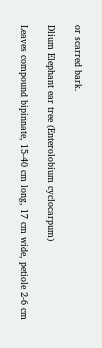or scarred bark.

Dlium Elephant ear tree (Enterolobium cyclocarpum)

Leaves compound bipinnate, 15-40 cm long, 17 cm wide, petiole 2-6 cm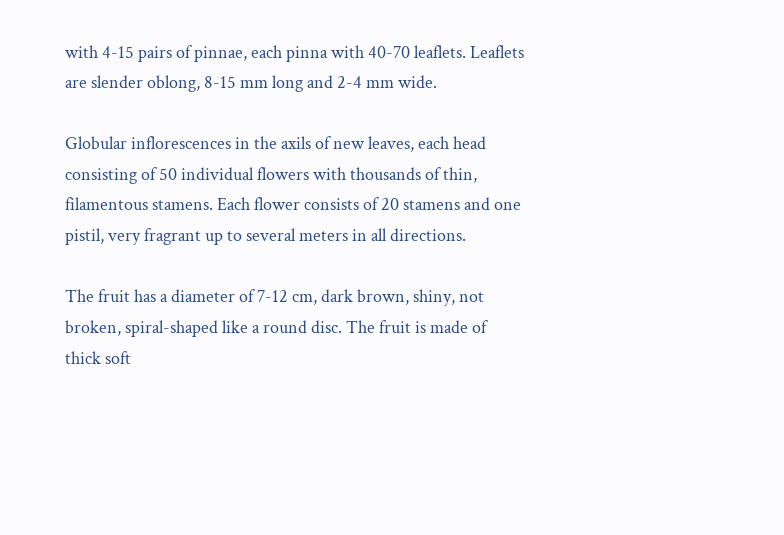with 4-15 pairs of pinnae, each pinna with 40-70 leaflets. Leaflets are slender oblong, 8-15 mm long and 2-4 mm wide.

Globular inflorescences in the axils of new leaves, each head consisting of 50 individual flowers with thousands of thin, filamentous stamens. Each flower consists of 20 stamens and one pistil, very fragrant up to several meters in all directions.

The fruit has a diameter of 7-12 cm, dark brown, shiny, not broken, spiral-shaped like a round disc. The fruit is made of thick soft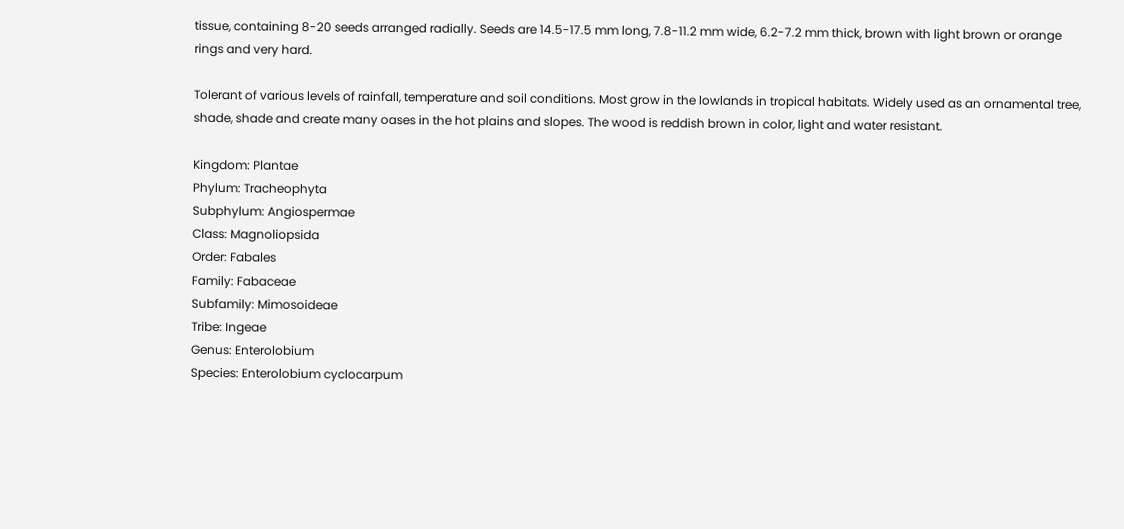tissue, containing 8-20 seeds arranged radially. Seeds are 14.5-17.5 mm long, 7.8-11.2 mm wide, 6.2-7.2 mm thick, brown with light brown or orange rings and very hard.

Tolerant of various levels of rainfall, temperature and soil conditions. Most grow in the lowlands in tropical habitats. Widely used as an ornamental tree, shade, shade and create many oases in the hot plains and slopes. The wood is reddish brown in color, light and water resistant.

Kingdom: Plantae
Phylum: Tracheophyta
Subphylum: Angiospermae
Class: Magnoliopsida
Order: Fabales
Family: Fabaceae
Subfamily: Mimosoideae
Tribe: Ingeae
Genus: Enterolobium
Species: Enterolobium cyclocarpum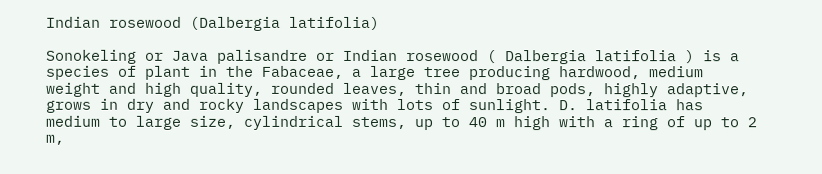Indian rosewood (Dalbergia latifolia)

Sonokeling or Java palisandre or Indian rosewood ( Dalbergia latifolia ) is a species of plant in the Fabaceae, a large tree producing hardwood, medium weight and high quality, rounded leaves, thin and broad pods, highly adaptive, grows in dry and rocky landscapes with lots of sunlight. D. latifolia has medium to large size, cylindrical stems, up to 40 m high with a ring of up to 2 m,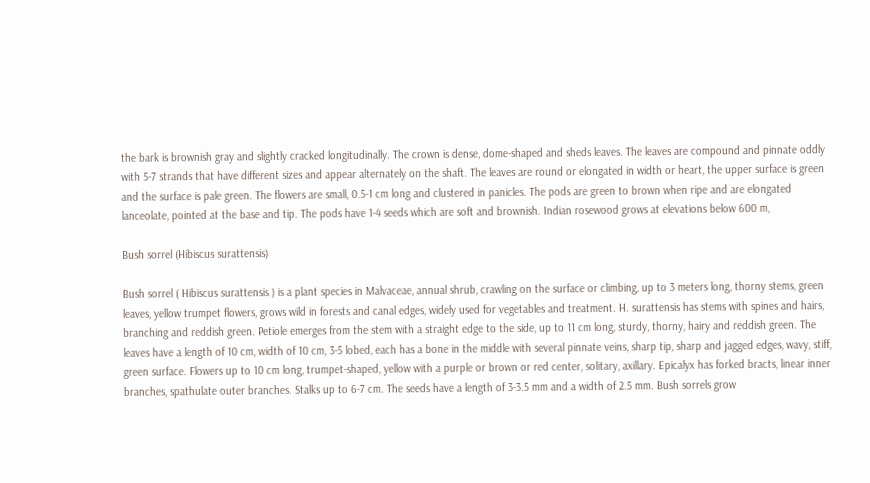the bark is brownish gray and slightly cracked longitudinally. The crown is dense, dome-shaped and sheds leaves. The leaves are compound and pinnate oddly with 5-7 strands that have different sizes and appear alternately on the shaft. The leaves are round or elongated in width or heart, the upper surface is green and the surface is pale green. The flowers are small, 0.5-1 cm long and clustered in panicles. The pods are green to brown when ripe and are elongated lanceolate, pointed at the base and tip. The pods have 1-4 seeds which are soft and brownish. Indian rosewood grows at elevations below 600 m,

Bush sorrel (Hibiscus surattensis)

Bush sorrel ( Hibiscus surattensis ) is a plant species in Malvaceae, annual shrub, crawling on the surface or climbing, up to 3 meters long, thorny stems, green leaves, yellow trumpet flowers, grows wild in forests and canal edges, widely used for vegetables and treatment. H. surattensis has stems with spines and hairs, branching and reddish green. Petiole emerges from the stem with a straight edge to the side, up to 11 cm long, sturdy, thorny, hairy and reddish green. The leaves have a length of 10 cm, width of 10 cm, 3-5 lobed, each has a bone in the middle with several pinnate veins, sharp tip, sharp and jagged edges, wavy, stiff, green surface. Flowers up to 10 cm long, trumpet-shaped, yellow with a purple or brown or red center, solitary, axillary. Epicalyx has forked bracts, linear inner branches, spathulate outer branches. Stalks up to 6-7 cm. The seeds have a length of 3-3.5 mm and a width of 2.5 mm. Bush sorrels grow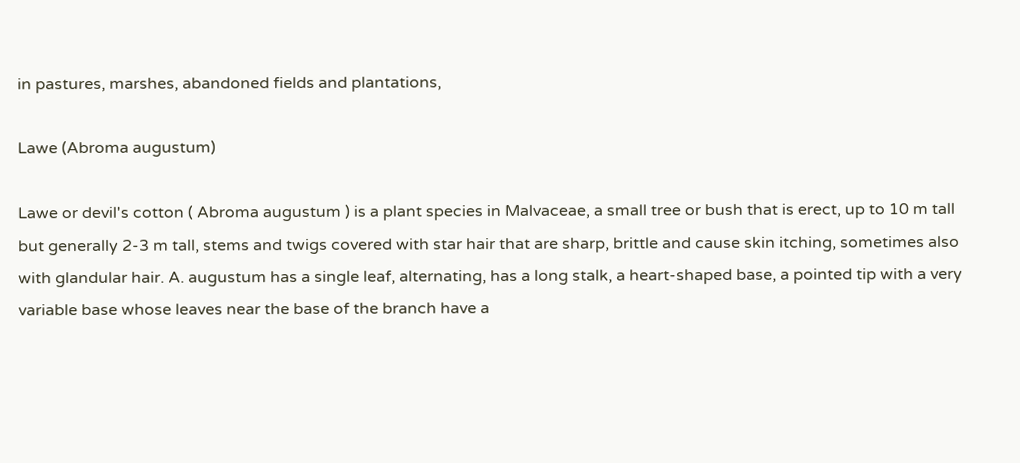in pastures, marshes, abandoned fields and plantations,

Lawe (Abroma augustum)

Lawe or devil's cotton ( Abroma augustum ) is a plant species in Malvaceae, a small tree or bush that is erect, up to 10 m tall but generally 2-3 m tall, stems and twigs covered with star hair that are sharp, brittle and cause skin itching, sometimes also with glandular hair. A. augustum has a single leaf, alternating, has a long stalk, a heart-shaped base, a pointed tip with a very variable base whose leaves near the base of the branch have a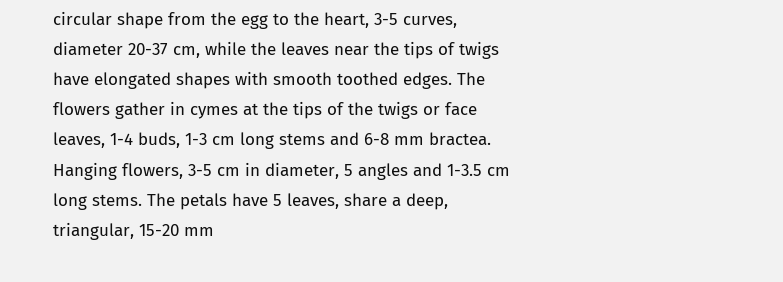circular shape from the egg to the heart, 3-5 curves, diameter 20-37 cm, while the leaves near the tips of twigs have elongated shapes with smooth toothed edges. The flowers gather in cymes at the tips of the twigs or face leaves, 1-4 buds, 1-3 cm long stems and 6-8 mm bractea. Hanging flowers, 3-5 cm in diameter, 5 angles and 1-3.5 cm long stems. The petals have 5 leaves, share a deep, triangular, 15-20 mm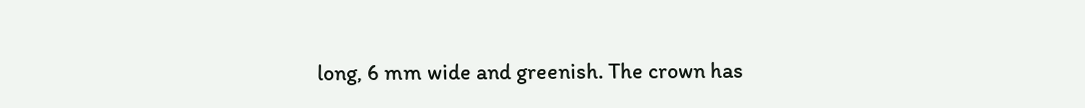long, 6 mm wide and greenish. The crown has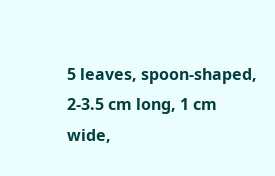5 leaves, spoon-shaped, 2-3.5 cm long, 1 cm wide,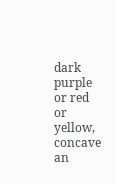dark purple or red or yellow, concave an